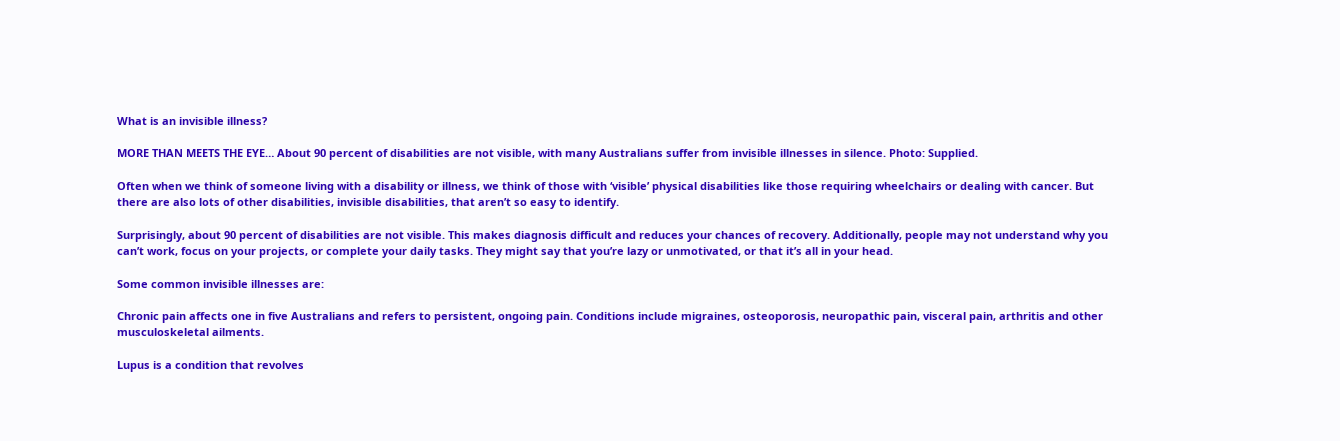What is an invisible illness?

MORE THAN MEETS THE EYE… About 90 percent of disabilities are not visible, with many Australians suffer from invisible illnesses in silence. Photo: Supplied.

Often when we think of someone living with a disability or illness, we think of those with ‘visible’ physical disabilities like those requiring wheelchairs or dealing with cancer. But there are also lots of other disabilities, invisible disabilities, that aren’t so easy to identify.

Surprisingly, about 90 percent of disabilities are not visible. This makes diagnosis difficult and reduces your chances of recovery. Additionally, people may not understand why you can’t work, focus on your projects, or complete your daily tasks. They might say that you’re lazy or unmotivated, or that it’s all in your head.

Some common invisible illnesses are:

Chronic pain affects one in five Australians and refers to persistent, ongoing pain. Conditions include migraines, osteoporosis, neuropathic pain, visceral pain, arthritis and other musculoskeletal ailments.

Lupus is a condition that revolves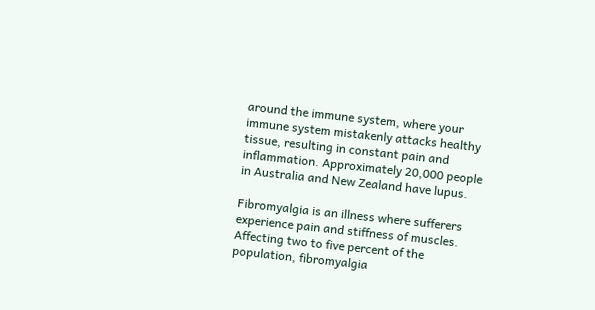around the immune system, where your immune system mistakenly attacks healthy tissue, resulting in constant pain and inflammation. Approximately 20,000 people in Australia and New Zealand have lupus.

Fibromyalgia is an illness where sufferers experience pain and stiffness of muscles. Affecting two to five percent of the population, fibromyalgia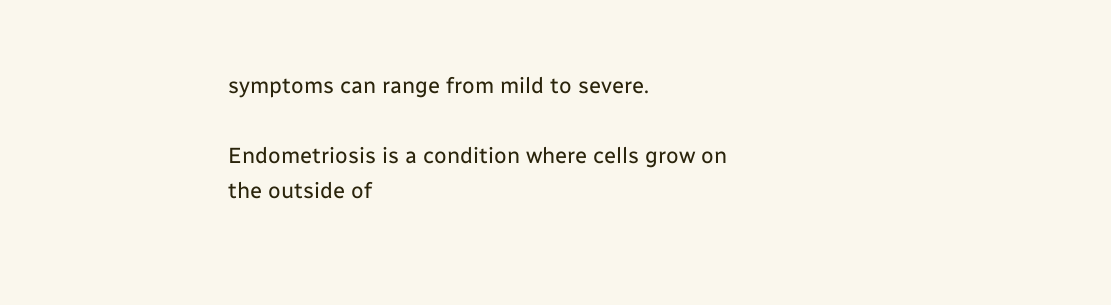symptoms can range from mild to severe.

Endometriosis is a condition where cells grow on the outside of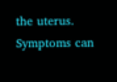the uterus. Symptoms can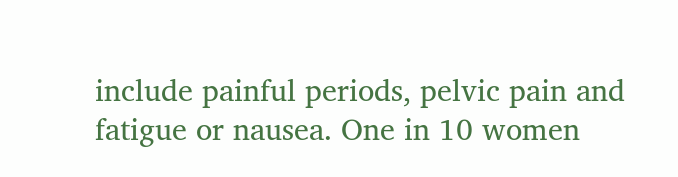include painful periods, pelvic pain and fatigue or nausea. One in 10 women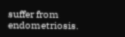suffer from endometriosis.